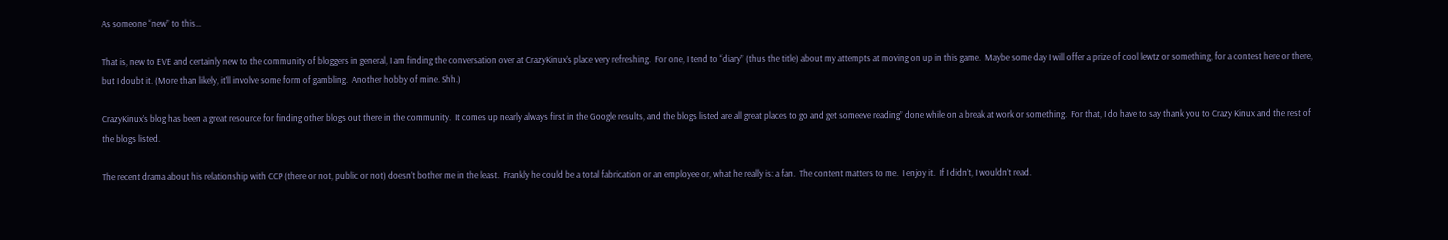As someone “new” to this…

That is, new to EVE and certainly new to the community of bloggers in general, I am finding the conversation over at CrazyKinux’s place very refreshing.  For one, I tend to “diary” (thus the title) about my attempts at moving on up in this game.  Maybe some day I will offer a prize of cool lewtz or something, for a contest here or there, but I doubt it. (More than likely, it’ll involve some form of gambling.  Another hobby of mine. Shh.)

CrazyKinux’s blog has been a great resource for finding other blogs out there in the community.  It comes up nearly always first in the Google results, and the blogs listed are all great places to go and get someeve reading” done while on a break at work or something.  For that, I do have to say thank you to Crazy Kinux and the rest of the blogs listed.

The recent drama about his relationship with CCP (there or not, public or not) doesn’t bother me in the least.  Frankly he could be a total fabrication or an employee or, what he really is: a fan.  The content matters to me.  I enjoy it.  If I didn’t, I wouldn’t read.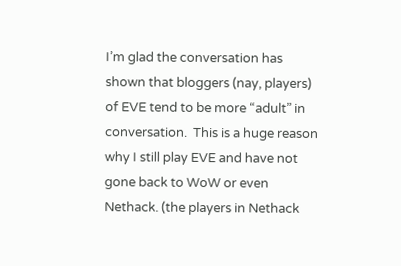I’m glad the conversation has shown that bloggers (nay, players) of EVE tend to be more “adult” in conversation.  This is a huge reason why I still play EVE and have not gone back to WoW or even Nethack. (the players in Nethack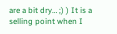are a bit dry… ;) ) It is a selling point when I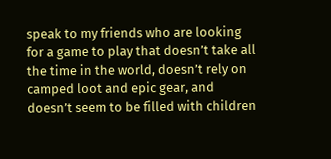speak to my friends who are looking for a game to play that doesn’t take all the time in the world, doesn’t rely on camped loot and epic gear, and doesn’t seem to be filled with children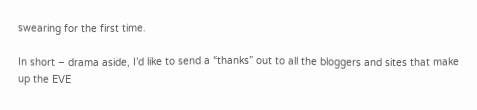swearing for the first time.

In short – drama aside, I’d like to send a “thanks” out to all the bloggers and sites that make up the EVE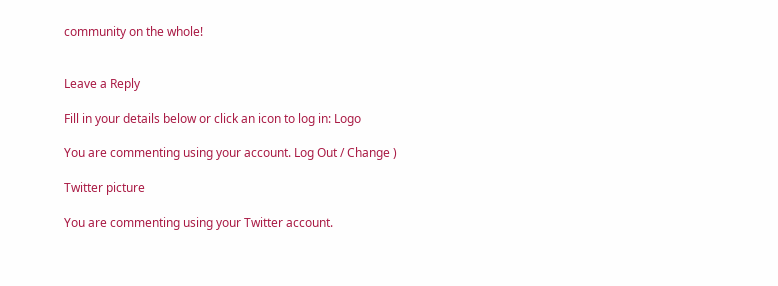community on the whole!


Leave a Reply

Fill in your details below or click an icon to log in: Logo

You are commenting using your account. Log Out / Change )

Twitter picture

You are commenting using your Twitter account.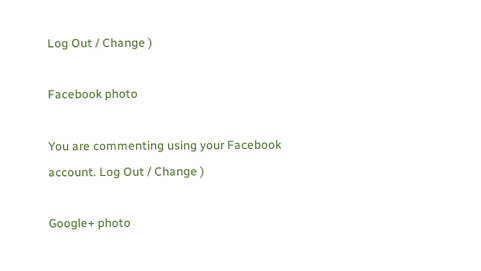Log Out / Change )

Facebook photo

You are commenting using your Facebook account. Log Out / Change )

Google+ photo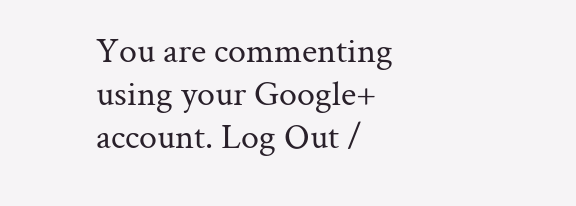You are commenting using your Google+ account. Log Out /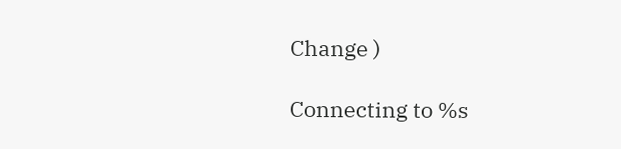Change )

Connecting to %s